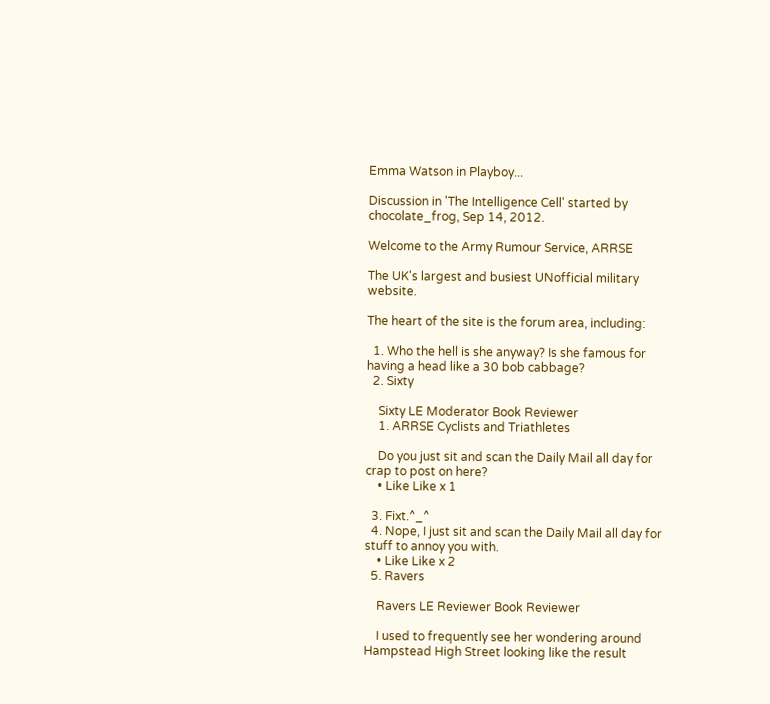Emma Watson in Playboy...

Discussion in 'The Intelligence Cell' started by chocolate_frog, Sep 14, 2012.

Welcome to the Army Rumour Service, ARRSE

The UK's largest and busiest UNofficial military website.

The heart of the site is the forum area, including:

  1. Who the hell is she anyway? Is she famous for having a head like a 30 bob cabbage?
  2. Sixty

    Sixty LE Moderator Book Reviewer
    1. ARRSE Cyclists and Triathletes

    Do you just sit and scan the Daily Mail all day for crap to post on here?
    • Like Like x 1

  3. Fixt.^_^
  4. Nope, I just sit and scan the Daily Mail all day for stuff to annoy you with.
    • Like Like x 2
  5. Ravers

    Ravers LE Reviewer Book Reviewer

    I used to frequently see her wondering around Hampstead High Street looking like the result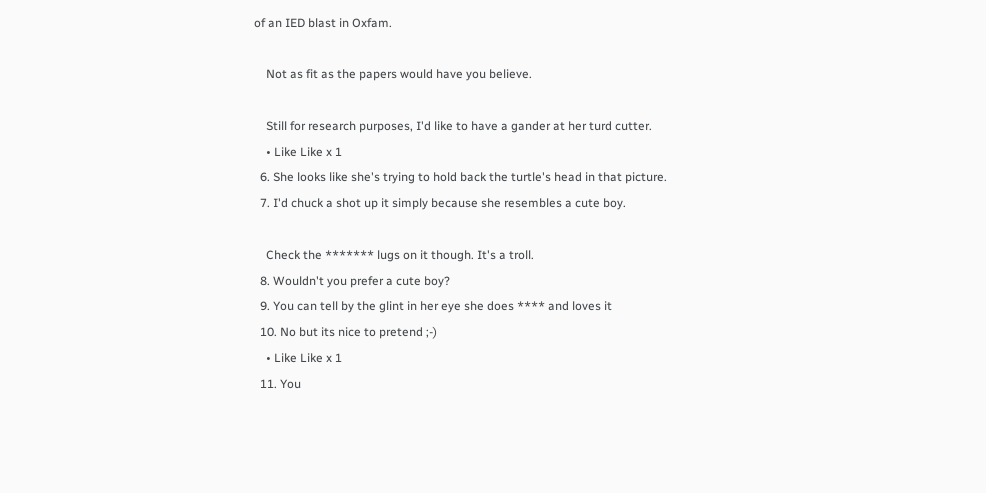of an IED blast in Oxfam.

    Not as fit as the papers would have you believe.

    Still for research purposes, I'd like to have a gander at her turd cutter.
    • Like Like x 1
  6. She looks like she's trying to hold back the turtle's head in that picture.
  7. I'd chuck a shot up it simply because she resembles a cute boy.

    Check the ******* lugs on it though. It's a troll.
  8. Wouldn't you prefer a cute boy?
  9. You can tell by the glint in her eye she does **** and loves it
  10. No but its nice to pretend ;-)
    • Like Like x 1
  11. You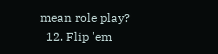mean role play?
  12. Flip 'em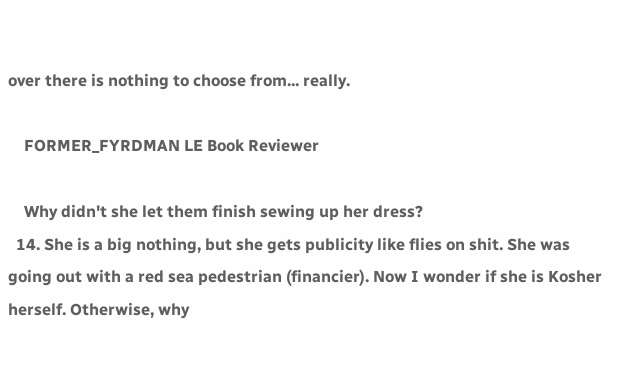over there is nothing to choose from... really.

    FORMER_FYRDMAN LE Book Reviewer

    Why didn't she let them finish sewing up her dress?
  14. She is a big nothing, but she gets publicity like flies on shit. She was going out with a red sea pedestrian (financier). Now I wonder if she is Kosher herself. Otherwise, why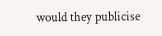would they publicise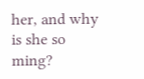her, and why is she so ming?